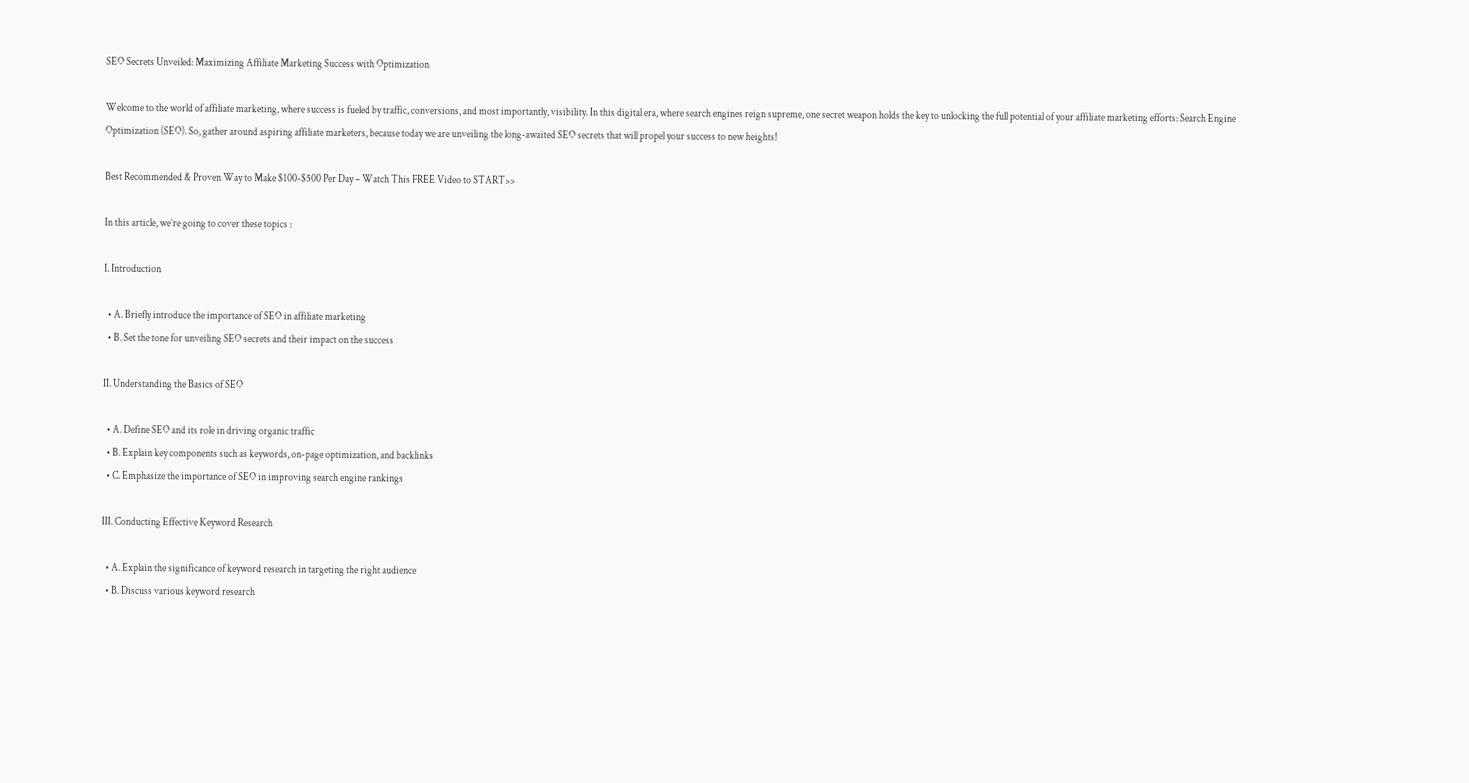SEO Secrets Unveiled: Maximizing Affiliate Marketing Success with Optimization

Welcome to the world of affiliate marketing, where success is fueled by traffic, conversions, and most importantly, visibility. In this digital era, where search engines reign supreme, one secret weapon holds the key to unlocking the full potential of your affiliate marketing efforts: Search Engine Optimization (SEO). So, gather around aspiring affiliate marketers, because today we are unveiling the long-awaited SEO secrets that will propel your success to new heights!

Best Recommended & Proven Way to Make $100-$500 Per Day – Watch This FREE Video to START>>

In this article, we’re going to cover these topics :

I. Introduction

  • A. Briefly introduce the importance of SEO in affiliate marketing
  • B. Set the tone for unveiling SEO secrets and their impact on the success

II. Understanding the Basics of SEO

  • A. Define SEO and its role in driving organic traffic
  • B. Explain key components such as keywords, on-page optimization, and backlinks
  • C. Emphasize the importance of SEO in improving search engine rankings

III. Conducting Effective Keyword Research

  • A. Explain the significance of keyword research in targeting the right audience
  • B. Discuss various keyword research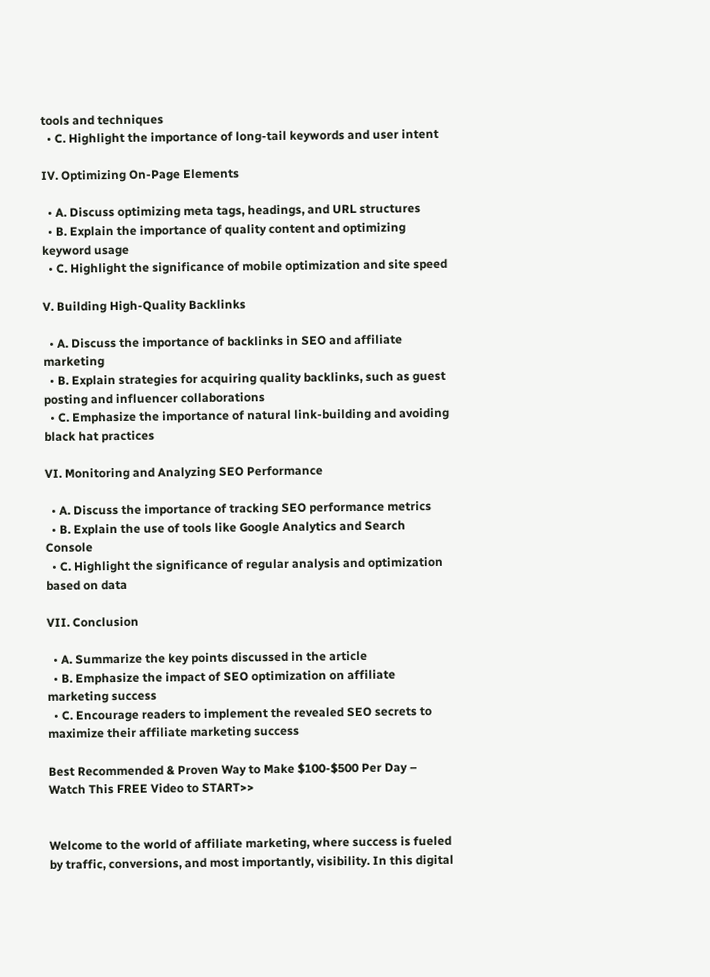tools and techniques
  • C. Highlight the importance of long-tail keywords and user intent

IV. Optimizing On-Page Elements

  • A. Discuss optimizing meta tags, headings, and URL structures
  • B. Explain the importance of quality content and optimizing keyword usage
  • C. Highlight the significance of mobile optimization and site speed

V. Building High-Quality Backlinks

  • A. Discuss the importance of backlinks in SEO and affiliate marketing
  • B. Explain strategies for acquiring quality backlinks, such as guest posting and influencer collaborations
  • C. Emphasize the importance of natural link-building and avoiding black hat practices

VI. Monitoring and Analyzing SEO Performance

  • A. Discuss the importance of tracking SEO performance metrics
  • B. Explain the use of tools like Google Analytics and Search Console
  • C. Highlight the significance of regular analysis and optimization based on data

VII. Conclusion

  • A. Summarize the key points discussed in the article
  • B. Emphasize the impact of SEO optimization on affiliate marketing success
  • C. Encourage readers to implement the revealed SEO secrets to maximize their affiliate marketing success

Best Recommended & Proven Way to Make $100-$500 Per Day – Watch This FREE Video to START>>


Welcome to the world of affiliate marketing, where success is fueled by traffic, conversions, and most importantly, visibility. In this digital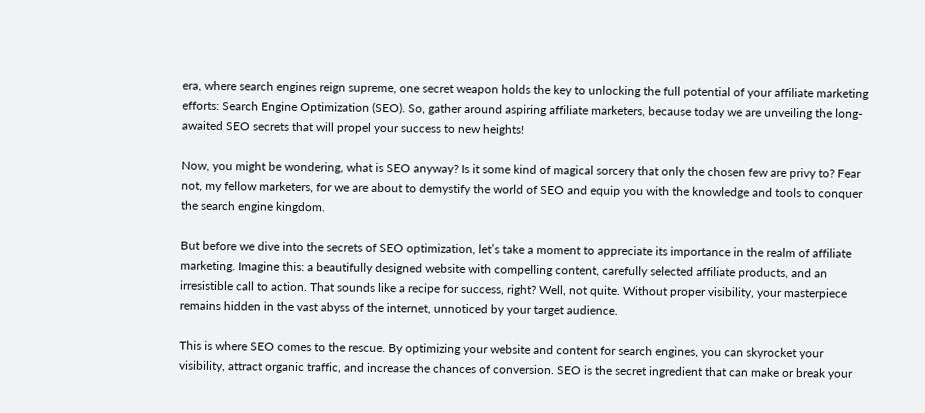era, where search engines reign supreme, one secret weapon holds the key to unlocking the full potential of your affiliate marketing efforts: Search Engine Optimization (SEO). So, gather around aspiring affiliate marketers, because today we are unveiling the long-awaited SEO secrets that will propel your success to new heights!

Now, you might be wondering, what is SEO anyway? Is it some kind of magical sorcery that only the chosen few are privy to? Fear not, my fellow marketers, for we are about to demystify the world of SEO and equip you with the knowledge and tools to conquer the search engine kingdom.

But before we dive into the secrets of SEO optimization, let’s take a moment to appreciate its importance in the realm of affiliate marketing. Imagine this: a beautifully designed website with compelling content, carefully selected affiliate products, and an irresistible call to action. That sounds like a recipe for success, right? Well, not quite. Without proper visibility, your masterpiece remains hidden in the vast abyss of the internet, unnoticed by your target audience.

This is where SEO comes to the rescue. By optimizing your website and content for search engines, you can skyrocket your visibility, attract organic traffic, and increase the chances of conversion. SEO is the secret ingredient that can make or break your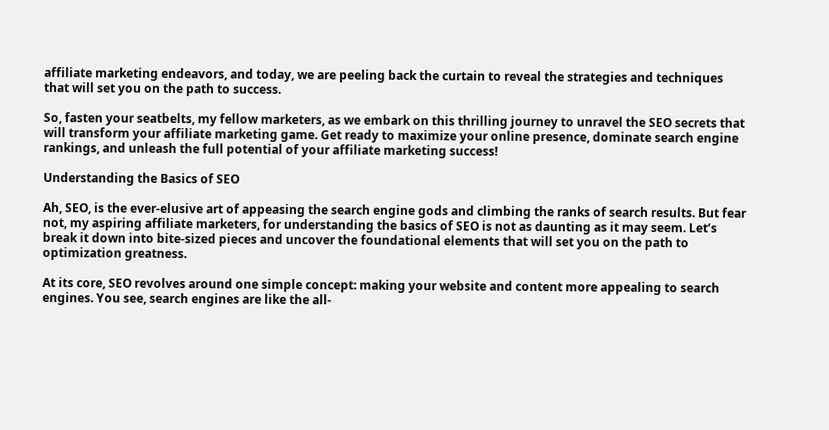affiliate marketing endeavors, and today, we are peeling back the curtain to reveal the strategies and techniques that will set you on the path to success.

So, fasten your seatbelts, my fellow marketers, as we embark on this thrilling journey to unravel the SEO secrets that will transform your affiliate marketing game. Get ready to maximize your online presence, dominate search engine rankings, and unleash the full potential of your affiliate marketing success!

Understanding the Basics of SEO

Ah, SEO, is the ever-elusive art of appeasing the search engine gods and climbing the ranks of search results. But fear not, my aspiring affiliate marketers, for understanding the basics of SEO is not as daunting as it may seem. Let’s break it down into bite-sized pieces and uncover the foundational elements that will set you on the path to optimization greatness.

At its core, SEO revolves around one simple concept: making your website and content more appealing to search engines. You see, search engines are like the all-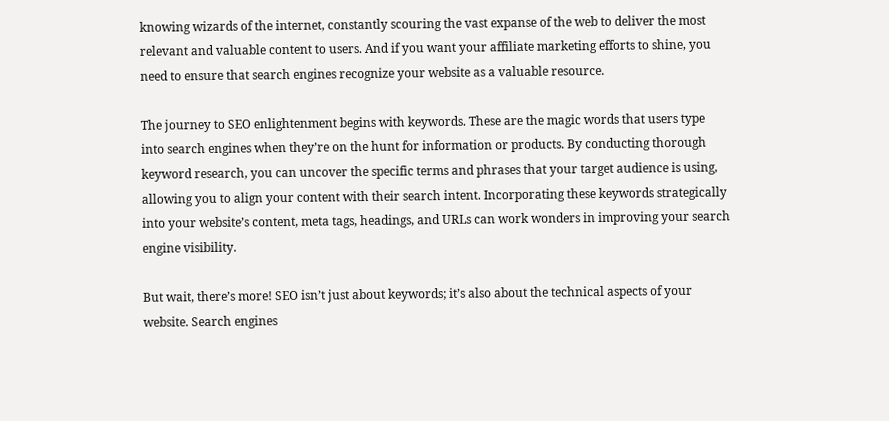knowing wizards of the internet, constantly scouring the vast expanse of the web to deliver the most relevant and valuable content to users. And if you want your affiliate marketing efforts to shine, you need to ensure that search engines recognize your website as a valuable resource.

The journey to SEO enlightenment begins with keywords. These are the magic words that users type into search engines when they’re on the hunt for information or products. By conducting thorough keyword research, you can uncover the specific terms and phrases that your target audience is using, allowing you to align your content with their search intent. Incorporating these keywords strategically into your website’s content, meta tags, headings, and URLs can work wonders in improving your search engine visibility.

But wait, there’s more! SEO isn’t just about keywords; it’s also about the technical aspects of your website. Search engines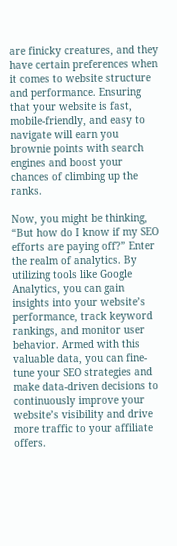are finicky creatures, and they have certain preferences when it comes to website structure and performance. Ensuring that your website is fast, mobile-friendly, and easy to navigate will earn you brownie points with search engines and boost your chances of climbing up the ranks.

Now, you might be thinking, “But how do I know if my SEO efforts are paying off?” Enter the realm of analytics. By utilizing tools like Google Analytics, you can gain insights into your website’s performance, track keyword rankings, and monitor user behavior. Armed with this valuable data, you can fine-tune your SEO strategies and make data-driven decisions to continuously improve your website’s visibility and drive more traffic to your affiliate offers.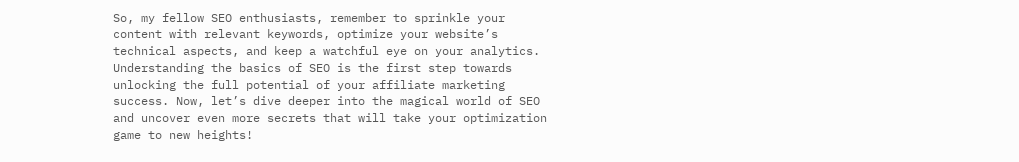So, my fellow SEO enthusiasts, remember to sprinkle your content with relevant keywords, optimize your website’s technical aspects, and keep a watchful eye on your analytics. Understanding the basics of SEO is the first step towards unlocking the full potential of your affiliate marketing success. Now, let’s dive deeper into the magical world of SEO and uncover even more secrets that will take your optimization game to new heights!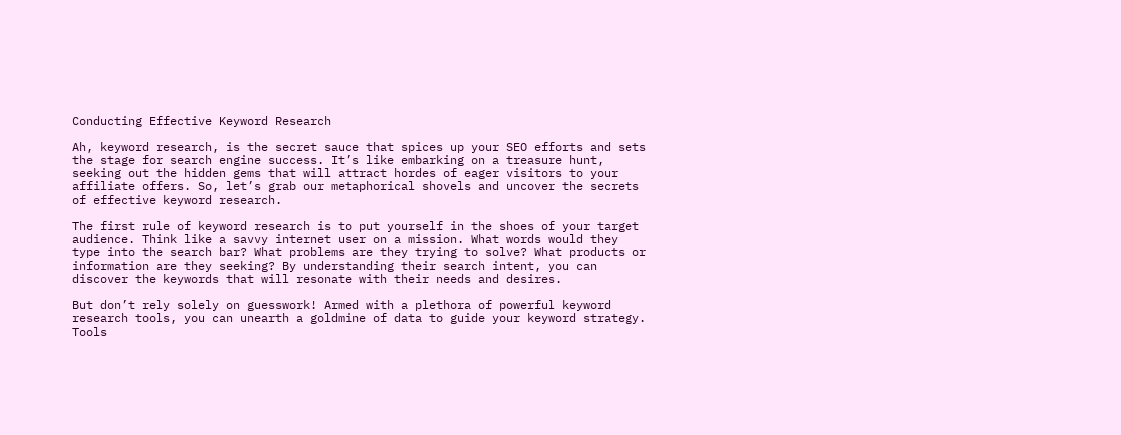Conducting Effective Keyword Research

Ah, keyword research, is the secret sauce that spices up your SEO efforts and sets the stage for search engine success. It’s like embarking on a treasure hunt, seeking out the hidden gems that will attract hordes of eager visitors to your affiliate offers. So, let’s grab our metaphorical shovels and uncover the secrets of effective keyword research.

The first rule of keyword research is to put yourself in the shoes of your target audience. Think like a savvy internet user on a mission. What words would they type into the search bar? What problems are they trying to solve? What products or information are they seeking? By understanding their search intent, you can discover the keywords that will resonate with their needs and desires.

But don’t rely solely on guesswork! Armed with a plethora of powerful keyword research tools, you can unearth a goldmine of data to guide your keyword strategy. Tools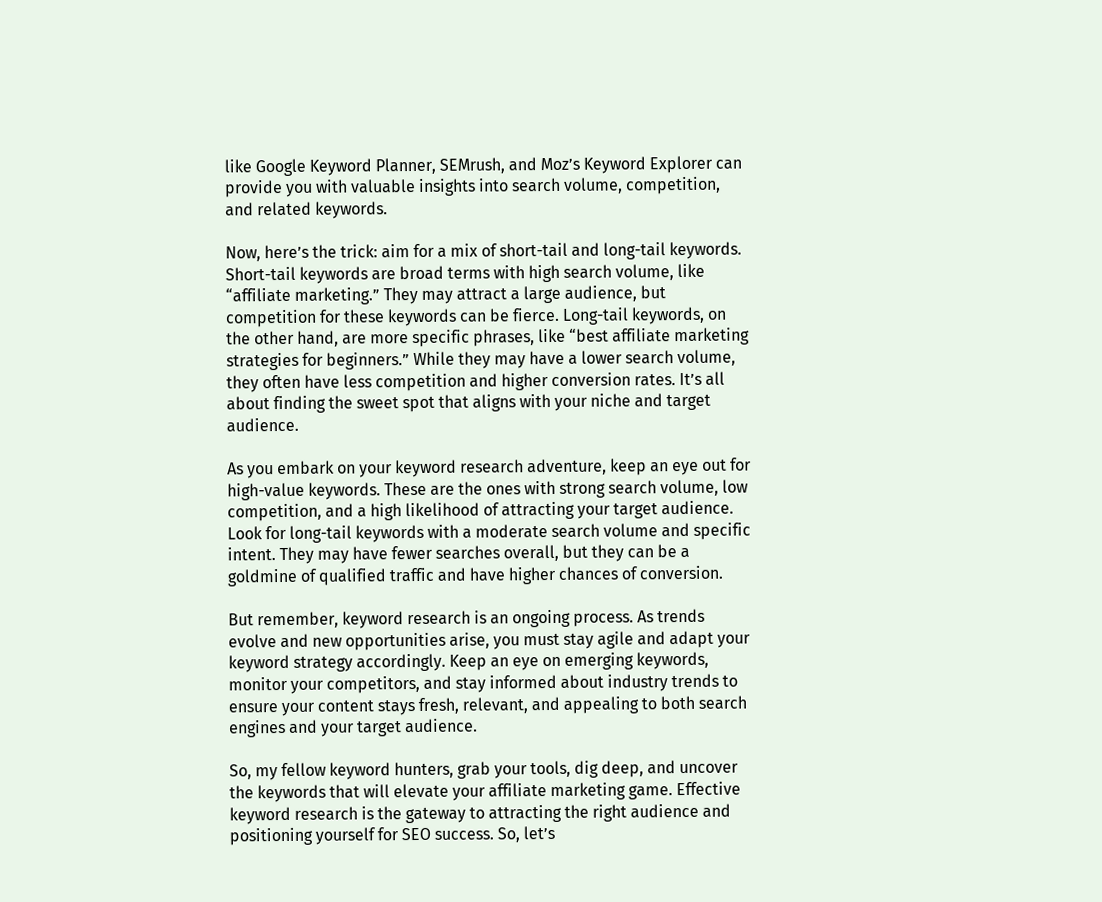like Google Keyword Planner, SEMrush, and Moz’s Keyword Explorer can provide you with valuable insights into search volume, competition, and related keywords.

Now, here’s the trick: aim for a mix of short-tail and long-tail keywords. Short-tail keywords are broad terms with high search volume, like “affiliate marketing.” They may attract a large audience, but competition for these keywords can be fierce. Long-tail keywords, on the other hand, are more specific phrases, like “best affiliate marketing strategies for beginners.” While they may have a lower search volume, they often have less competition and higher conversion rates. It’s all about finding the sweet spot that aligns with your niche and target audience.

As you embark on your keyword research adventure, keep an eye out for high-value keywords. These are the ones with strong search volume, low competition, and a high likelihood of attracting your target audience. Look for long-tail keywords with a moderate search volume and specific intent. They may have fewer searches overall, but they can be a goldmine of qualified traffic and have higher chances of conversion.

But remember, keyword research is an ongoing process. As trends evolve and new opportunities arise, you must stay agile and adapt your keyword strategy accordingly. Keep an eye on emerging keywords, monitor your competitors, and stay informed about industry trends to ensure your content stays fresh, relevant, and appealing to both search engines and your target audience.

So, my fellow keyword hunters, grab your tools, dig deep, and uncover the keywords that will elevate your affiliate marketing game. Effective keyword research is the gateway to attracting the right audience and positioning yourself for SEO success. So, let’s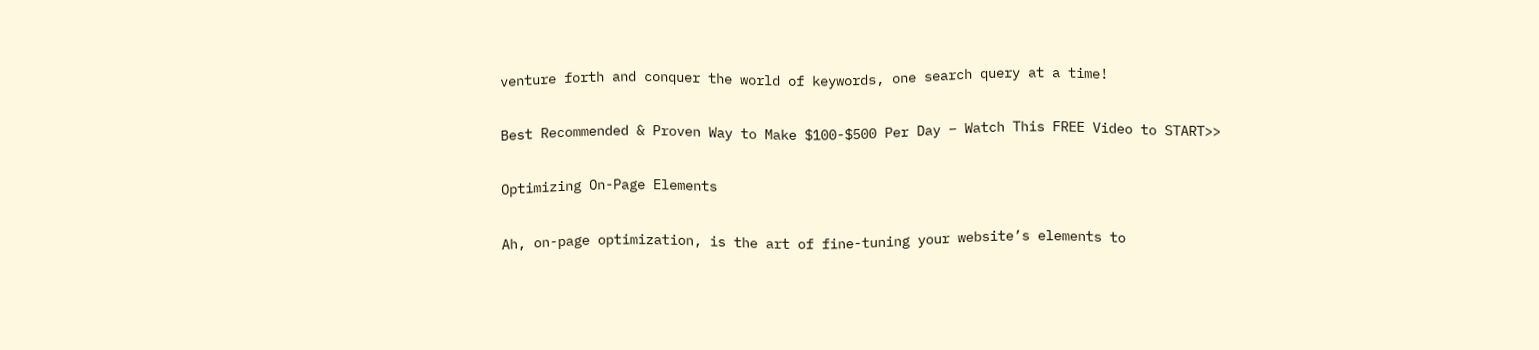venture forth and conquer the world of keywords, one search query at a time!

Best Recommended & Proven Way to Make $100-$500 Per Day – Watch This FREE Video to START>>

Optimizing On-Page Elements

Ah, on-page optimization, is the art of fine-tuning your website’s elements to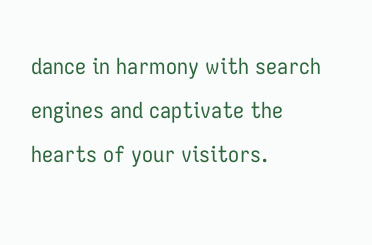dance in harmony with search engines and captivate the hearts of your visitors.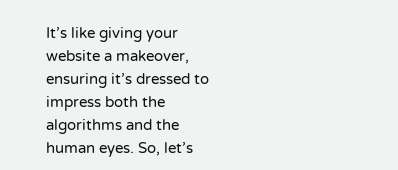It’s like giving your website a makeover, ensuring it’s dressed to impress both the algorithms and the human eyes. So, let’s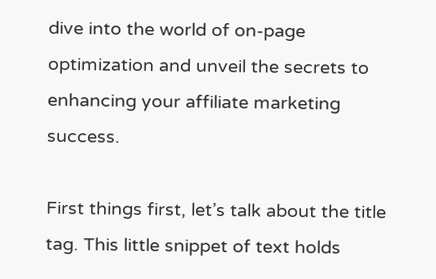dive into the world of on-page optimization and unveil the secrets to enhancing your affiliate marketing success.

First things first, let’s talk about the title tag. This little snippet of text holds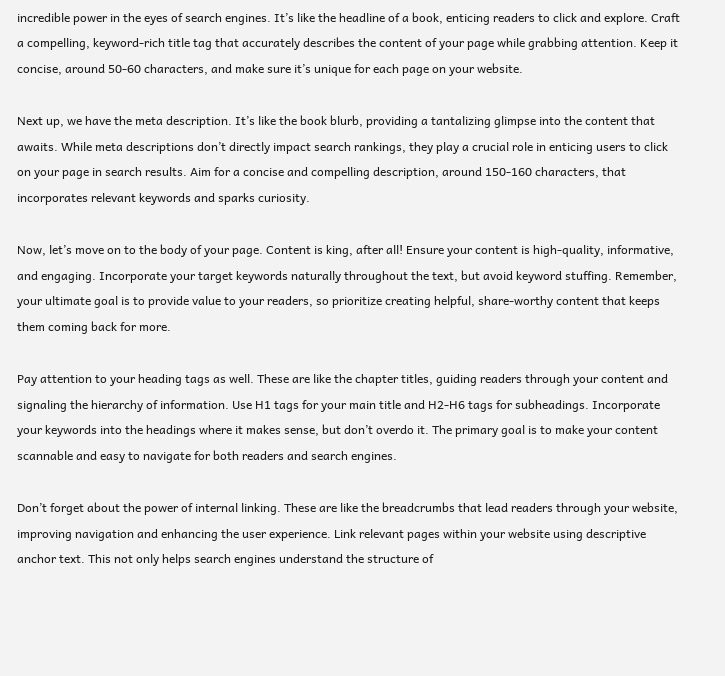incredible power in the eyes of search engines. It’s like the headline of a book, enticing readers to click and explore. Craft a compelling, keyword-rich title tag that accurately describes the content of your page while grabbing attention. Keep it concise, around 50-60 characters, and make sure it’s unique for each page on your website.

Next up, we have the meta description. It’s like the book blurb, providing a tantalizing glimpse into the content that awaits. While meta descriptions don’t directly impact search rankings, they play a crucial role in enticing users to click on your page in search results. Aim for a concise and compelling description, around 150-160 characters, that incorporates relevant keywords and sparks curiosity.

Now, let’s move on to the body of your page. Content is king, after all! Ensure your content is high-quality, informative, and engaging. Incorporate your target keywords naturally throughout the text, but avoid keyword stuffing. Remember, your ultimate goal is to provide value to your readers, so prioritize creating helpful, share-worthy content that keeps them coming back for more.

Pay attention to your heading tags as well. These are like the chapter titles, guiding readers through your content and signaling the hierarchy of information. Use H1 tags for your main title and H2-H6 tags for subheadings. Incorporate your keywords into the headings where it makes sense, but don’t overdo it. The primary goal is to make your content scannable and easy to navigate for both readers and search engines.

Don’t forget about the power of internal linking. These are like the breadcrumbs that lead readers through your website, improving navigation and enhancing the user experience. Link relevant pages within your website using descriptive anchor text. This not only helps search engines understand the structure of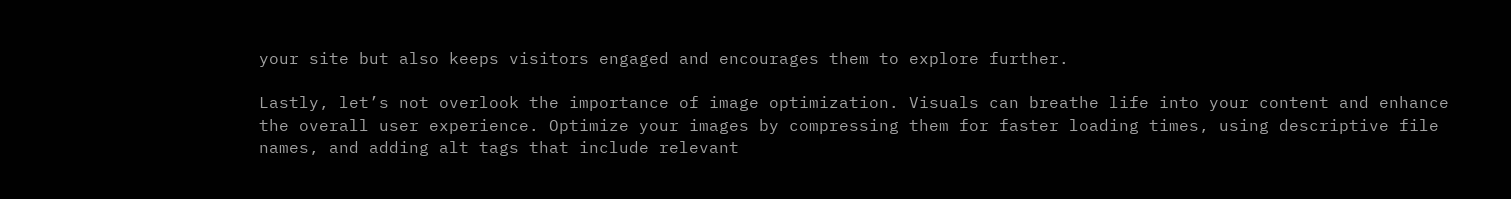your site but also keeps visitors engaged and encourages them to explore further.

Lastly, let’s not overlook the importance of image optimization. Visuals can breathe life into your content and enhance the overall user experience. Optimize your images by compressing them for faster loading times, using descriptive file names, and adding alt tags that include relevant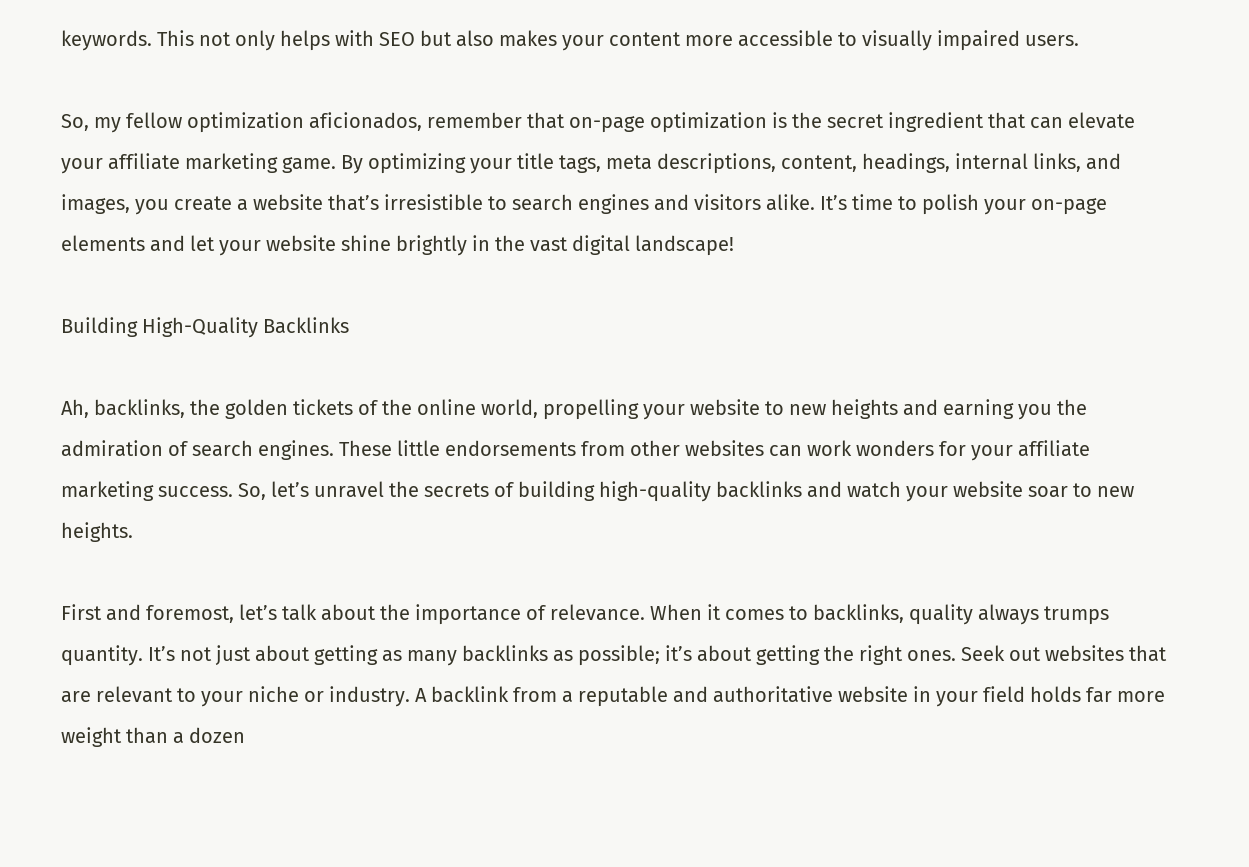keywords. This not only helps with SEO but also makes your content more accessible to visually impaired users.

So, my fellow optimization aficionados, remember that on-page optimization is the secret ingredient that can elevate your affiliate marketing game. By optimizing your title tags, meta descriptions, content, headings, internal links, and images, you create a website that’s irresistible to search engines and visitors alike. It’s time to polish your on-page elements and let your website shine brightly in the vast digital landscape!

Building High-Quality Backlinks

Ah, backlinks, the golden tickets of the online world, propelling your website to new heights and earning you the admiration of search engines. These little endorsements from other websites can work wonders for your affiliate marketing success. So, let’s unravel the secrets of building high-quality backlinks and watch your website soar to new heights.

First and foremost, let’s talk about the importance of relevance. When it comes to backlinks, quality always trumps quantity. It’s not just about getting as many backlinks as possible; it’s about getting the right ones. Seek out websites that are relevant to your niche or industry. A backlink from a reputable and authoritative website in your field holds far more weight than a dozen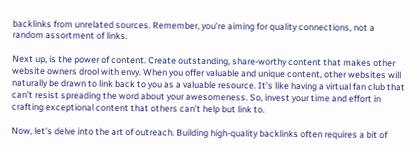backlinks from unrelated sources. Remember, you’re aiming for quality connections, not a random assortment of links.

Next up, is the power of content. Create outstanding, share-worthy content that makes other website owners drool with envy. When you offer valuable and unique content, other websites will naturally be drawn to link back to you as a valuable resource. It’s like having a virtual fan club that can’t resist spreading the word about your awesomeness. So, invest your time and effort in crafting exceptional content that others can’t help but link to.

Now, let’s delve into the art of outreach. Building high-quality backlinks often requires a bit of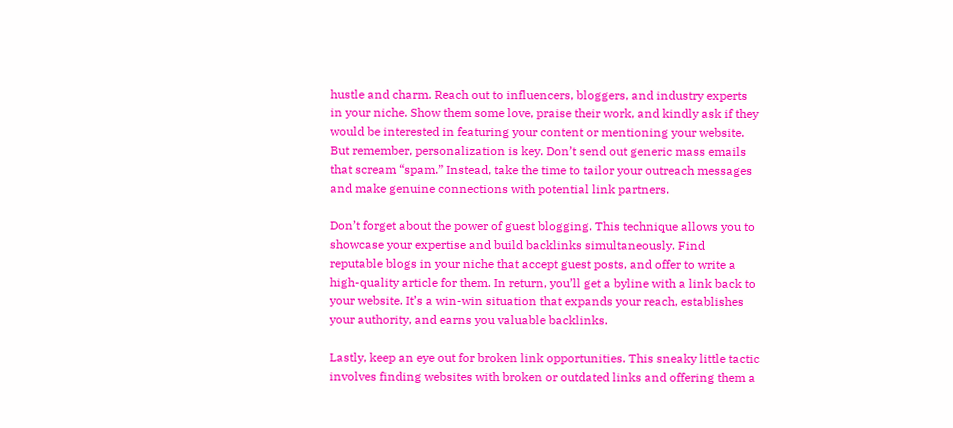hustle and charm. Reach out to influencers, bloggers, and industry experts in your niche. Show them some love, praise their work, and kindly ask if they would be interested in featuring your content or mentioning your website. But remember, personalization is key. Don’t send out generic mass emails that scream “spam.” Instead, take the time to tailor your outreach messages and make genuine connections with potential link partners.

Don’t forget about the power of guest blogging. This technique allows you to showcase your expertise and build backlinks simultaneously. Find reputable blogs in your niche that accept guest posts, and offer to write a high-quality article for them. In return, you’ll get a byline with a link back to your website. It’s a win-win situation that expands your reach, establishes your authority, and earns you valuable backlinks.

Lastly, keep an eye out for broken link opportunities. This sneaky little tactic involves finding websites with broken or outdated links and offering them a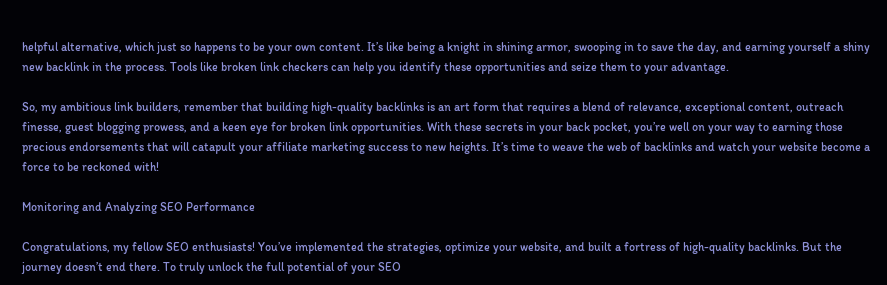helpful alternative, which just so happens to be your own content. It’s like being a knight in shining armor, swooping in to save the day, and earning yourself a shiny new backlink in the process. Tools like broken link checkers can help you identify these opportunities and seize them to your advantage.

So, my ambitious link builders, remember that building high-quality backlinks is an art form that requires a blend of relevance, exceptional content, outreach finesse, guest blogging prowess, and a keen eye for broken link opportunities. With these secrets in your back pocket, you’re well on your way to earning those precious endorsements that will catapult your affiliate marketing success to new heights. It’s time to weave the web of backlinks and watch your website become a force to be reckoned with!

Monitoring and Analyzing SEO Performance

Congratulations, my fellow SEO enthusiasts! You’ve implemented the strategies, optimize your website, and built a fortress of high-quality backlinks. But the journey doesn’t end there. To truly unlock the full potential of your SEO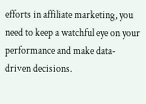efforts in affiliate marketing, you need to keep a watchful eye on your performance and make data-driven decisions.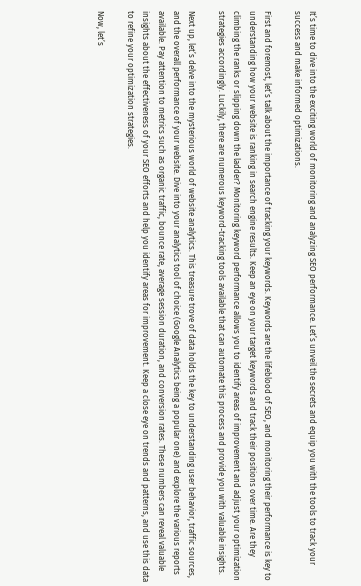It’s time to dive into the exciting world of monitoring and analyzing SEO performance. Let’s unveil the secrets and equip you with the tools to track your success and make informed optimizations.

First and foremost, let’s talk about the importance of tracking your keywords. Keywords are the lifeblood of SEO, and monitoring their performance is key to understanding how your website is ranking in search engine results. Keep an eye on your target keywords and track their positions over time. Are they climbing the ranks or slipping down the ladder? Monitoring keyword performance allows you to identify areas of improvement and adjust your optimization strategies accordingly. Luckily, there are numerous keyword-tracking tools available that can automate this process and provide you with valuable insights.

Next up, let’s delve into the mysterious world of website analytics. This treasure trove of data holds the key to understanding user behavior, traffic sources, and the overall performance of your website. Dive into your analytics tool of choice (Google Analytics being a popular one) and explore the various reports available. Pay attention to metrics such as organic traffic, bounce rate, average session duration, and conversion rates. These numbers can reveal valuable insights about the effectiveness of your SEO efforts and help you identify areas for improvement. Keep a close eye on trends and patterns, and use this data to refine your optimization strategies.

Now, let’s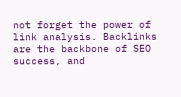not forget the power of link analysis. Backlinks are the backbone of SEO success, and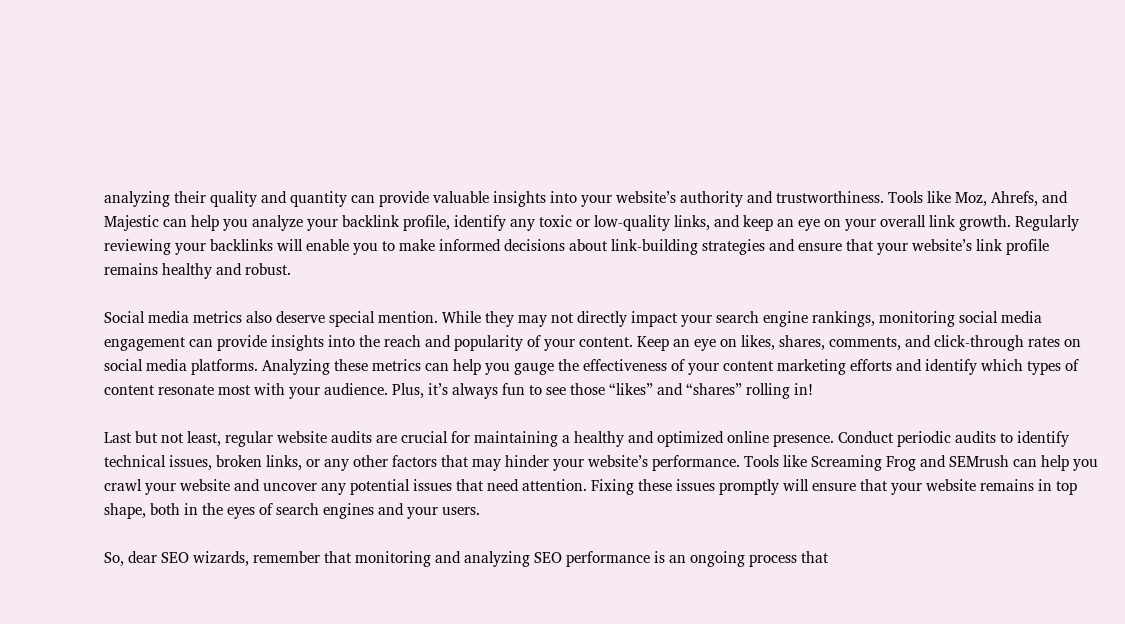analyzing their quality and quantity can provide valuable insights into your website’s authority and trustworthiness. Tools like Moz, Ahrefs, and Majestic can help you analyze your backlink profile, identify any toxic or low-quality links, and keep an eye on your overall link growth. Regularly reviewing your backlinks will enable you to make informed decisions about link-building strategies and ensure that your website’s link profile remains healthy and robust.

Social media metrics also deserve special mention. While they may not directly impact your search engine rankings, monitoring social media engagement can provide insights into the reach and popularity of your content. Keep an eye on likes, shares, comments, and click-through rates on social media platforms. Analyzing these metrics can help you gauge the effectiveness of your content marketing efforts and identify which types of content resonate most with your audience. Plus, it’s always fun to see those “likes” and “shares” rolling in!

Last but not least, regular website audits are crucial for maintaining a healthy and optimized online presence. Conduct periodic audits to identify technical issues, broken links, or any other factors that may hinder your website’s performance. Tools like Screaming Frog and SEMrush can help you crawl your website and uncover any potential issues that need attention. Fixing these issues promptly will ensure that your website remains in top shape, both in the eyes of search engines and your users.

So, dear SEO wizards, remember that monitoring and analyzing SEO performance is an ongoing process that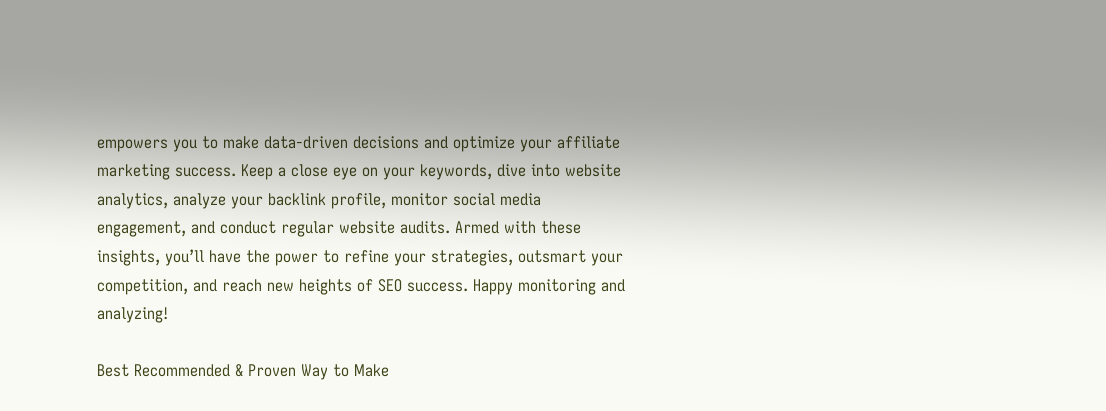empowers you to make data-driven decisions and optimize your affiliate marketing success. Keep a close eye on your keywords, dive into website analytics, analyze your backlink profile, monitor social media engagement, and conduct regular website audits. Armed with these insights, you’ll have the power to refine your strategies, outsmart your competition, and reach new heights of SEO success. Happy monitoring and analyzing!

Best Recommended & Proven Way to Make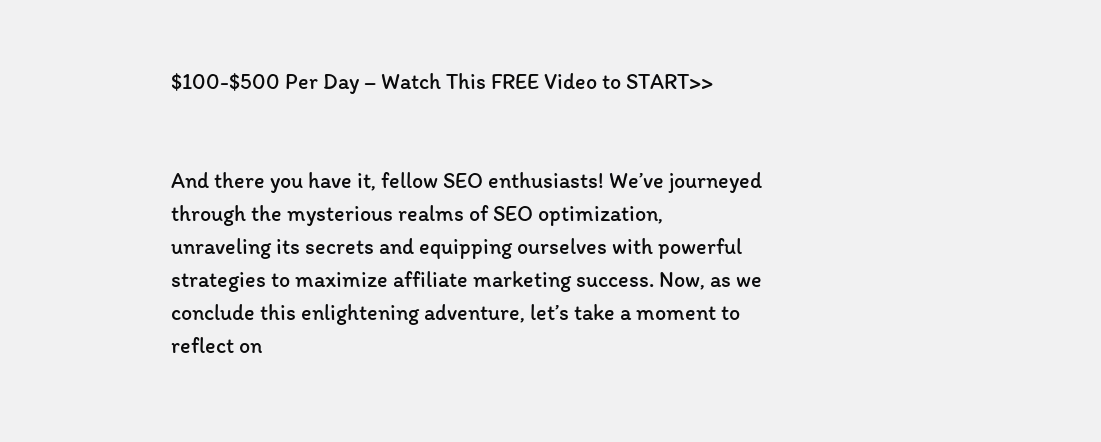$100-$500 Per Day – Watch This FREE Video to START>>


And there you have it, fellow SEO enthusiasts! We’ve journeyed through the mysterious realms of SEO optimization, unraveling its secrets and equipping ourselves with powerful strategies to maximize affiliate marketing success. Now, as we conclude this enlightening adventure, let’s take a moment to reflect on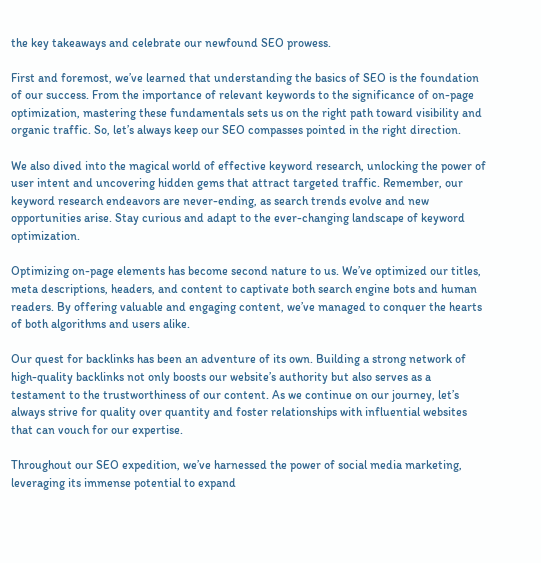the key takeaways and celebrate our newfound SEO prowess.

First and foremost, we’ve learned that understanding the basics of SEO is the foundation of our success. From the importance of relevant keywords to the significance of on-page optimization, mastering these fundamentals sets us on the right path toward visibility and organic traffic. So, let’s always keep our SEO compasses pointed in the right direction.

We also dived into the magical world of effective keyword research, unlocking the power of user intent and uncovering hidden gems that attract targeted traffic. Remember, our keyword research endeavors are never-ending, as search trends evolve and new opportunities arise. Stay curious and adapt to the ever-changing landscape of keyword optimization.

Optimizing on-page elements has become second nature to us. We’ve optimized our titles, meta descriptions, headers, and content to captivate both search engine bots and human readers. By offering valuable and engaging content, we’ve managed to conquer the hearts of both algorithms and users alike.

Our quest for backlinks has been an adventure of its own. Building a strong network of high-quality backlinks not only boosts our website’s authority but also serves as a testament to the trustworthiness of our content. As we continue on our journey, let’s always strive for quality over quantity and foster relationships with influential websites that can vouch for our expertise.

Throughout our SEO expedition, we’ve harnessed the power of social media marketing, leveraging its immense potential to expand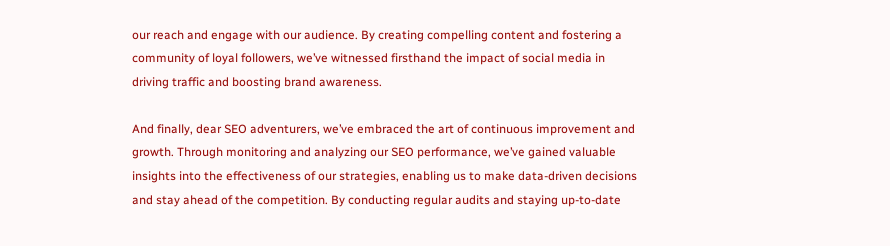our reach and engage with our audience. By creating compelling content and fostering a community of loyal followers, we’ve witnessed firsthand the impact of social media in driving traffic and boosting brand awareness.

And finally, dear SEO adventurers, we’ve embraced the art of continuous improvement and growth. Through monitoring and analyzing our SEO performance, we’ve gained valuable insights into the effectiveness of our strategies, enabling us to make data-driven decisions and stay ahead of the competition. By conducting regular audits and staying up-to-date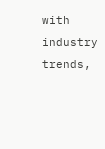with industry trends,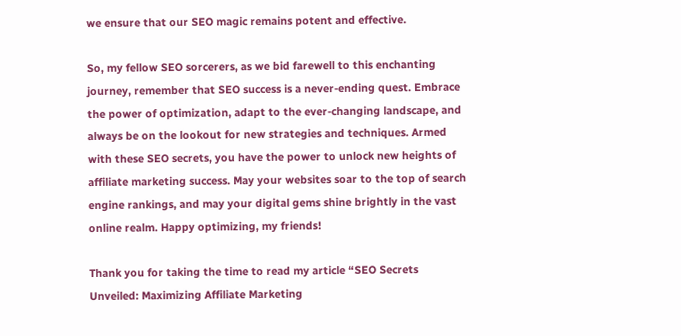we ensure that our SEO magic remains potent and effective.

So, my fellow SEO sorcerers, as we bid farewell to this enchanting journey, remember that SEO success is a never-ending quest. Embrace the power of optimization, adapt to the ever-changing landscape, and always be on the lookout for new strategies and techniques. Armed with these SEO secrets, you have the power to unlock new heights of affiliate marketing success. May your websites soar to the top of search engine rankings, and may your digital gems shine brightly in the vast online realm. Happy optimizing, my friends!

Thank you for taking the time to read my article “SEO Secrets Unveiled: Maximizing Affiliate Marketing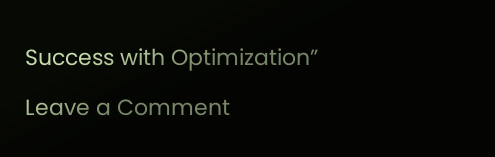Success with Optimization”

Leave a Comment